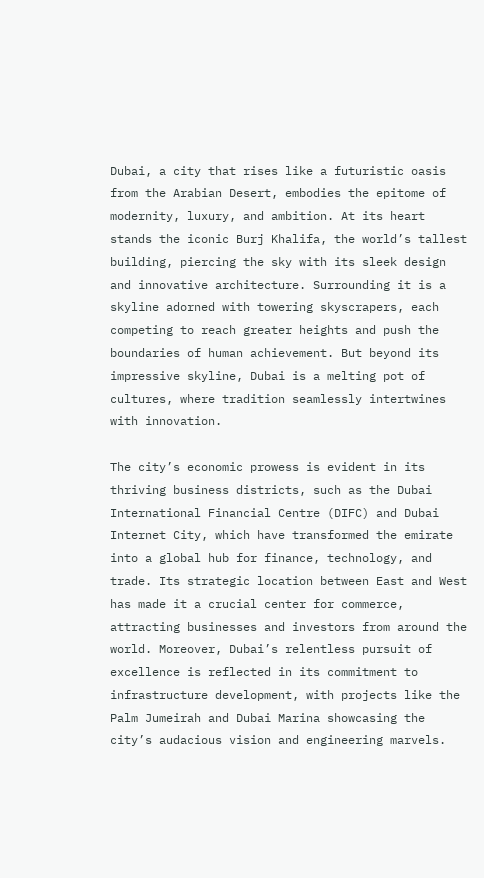Dubai, a city that rises like a futuristic oasis from the Arabian Desert, embodies the epitome of modernity, luxury, and ambition. At its heart stands the iconic Burj Khalifa, the world’s tallest building, piercing the sky with its sleek design and innovative architecture. Surrounding it is a skyline adorned with towering skyscrapers, each competing to reach greater heights and push the boundaries of human achievement. But beyond its impressive skyline, Dubai is a melting pot of cultures, where tradition seamlessly intertwines with innovation.

The city’s economic prowess is evident in its thriving business districts, such as the Dubai International Financial Centre (DIFC) and Dubai Internet City, which have transformed the emirate into a global hub for finance, technology, and trade. Its strategic location between East and West has made it a crucial center for commerce, attracting businesses and investors from around the world. Moreover, Dubai’s relentless pursuit of excellence is reflected in its commitment to infrastructure development, with projects like the Palm Jumeirah and Dubai Marina showcasing the city’s audacious vision and engineering marvels.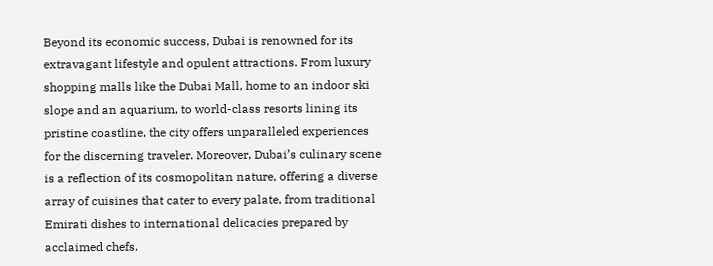Beyond its economic success, Dubai is renowned for its extravagant lifestyle and opulent attractions. From luxury shopping malls like the Dubai Mall, home to an indoor ski slope and an aquarium, to world-class resorts lining its pristine coastline, the city offers unparalleled experiences for the discerning traveler. Moreover, Dubai’s culinary scene is a reflection of its cosmopolitan nature, offering a diverse array of cuisines that cater to every palate, from traditional Emirati dishes to international delicacies prepared by acclaimed chefs.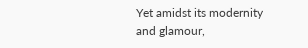Yet amidst its modernity and glamour,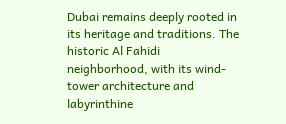Dubai remains deeply rooted in its heritage and traditions. The historic Al Fahidi neighborhood, with its wind-tower architecture and labyrinthine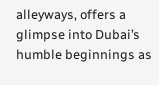alleyways, offers a glimpse into Dubai’s humble beginnings as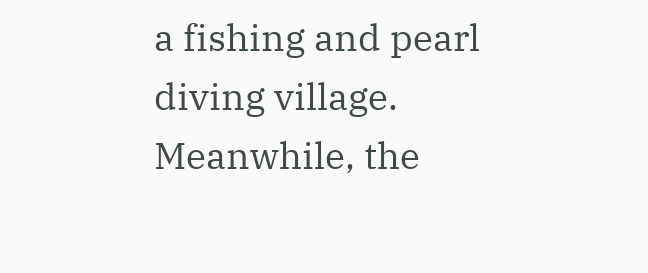a fishing and pearl diving village. Meanwhile, the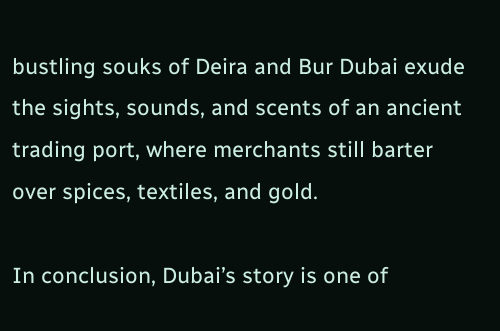bustling souks of Deira and Bur Dubai exude the sights, sounds, and scents of an ancient trading port, where merchants still barter over spices, textiles, and gold.

In conclusion, Dubai’s story is one of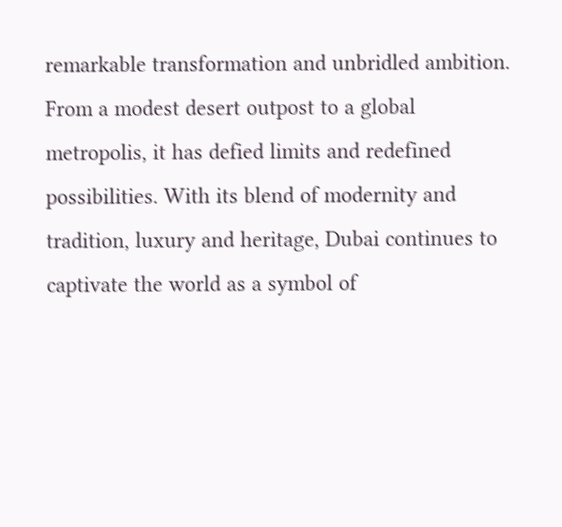remarkable transformation and unbridled ambition. From a modest desert outpost to a global metropolis, it has defied limits and redefined possibilities. With its blend of modernity and tradition, luxury and heritage, Dubai continues to captivate the world as a symbol of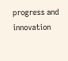progress and innovation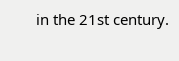in the 21st century.